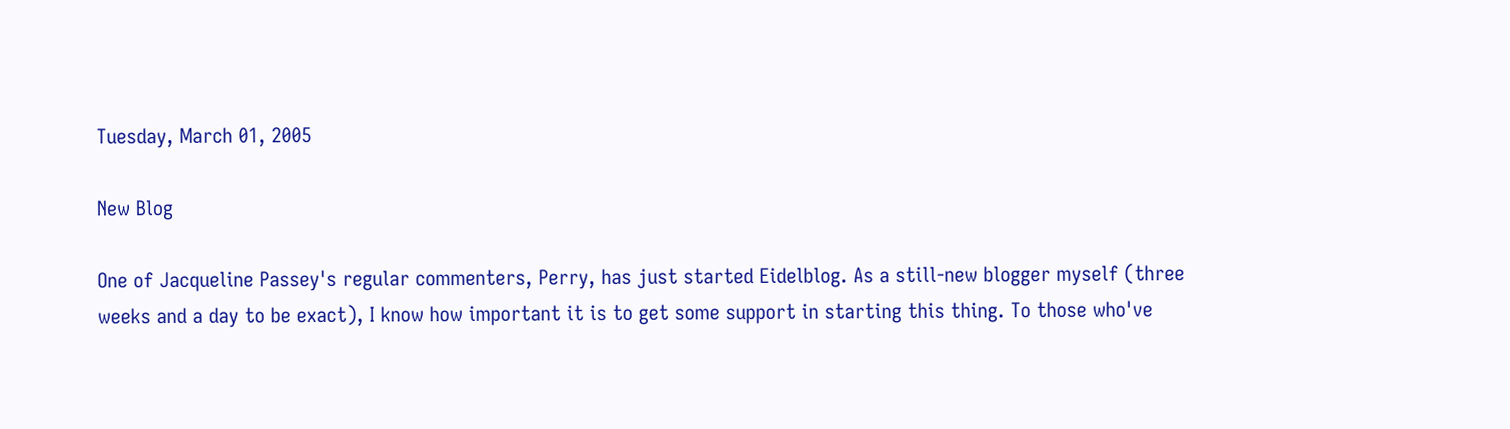Tuesday, March 01, 2005

New Blog

One of Jacqueline Passey's regular commenters, Perry, has just started Eidelblog. As a still-new blogger myself (three weeks and a day to be exact), I know how important it is to get some support in starting this thing. To those who've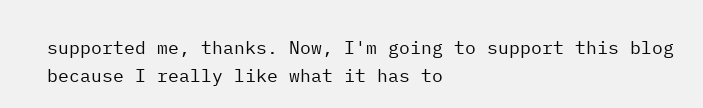supported me, thanks. Now, I'm going to support this blog because I really like what it has to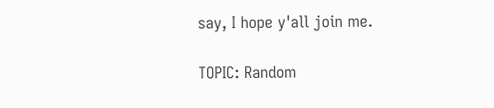say, I hope y'all join me.

TOPIC: Random